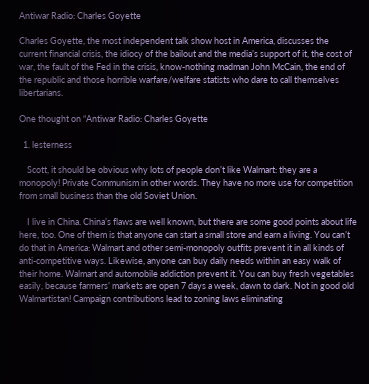Antiwar Radio: Charles Goyette

Charles Goyette, the most independent talk show host in America, discusses the current financial crisis, the idiocy of the bailout and the media’s support of it, the cost of war, the fault of the Fed in the crisis, know-nothing madman John McCain, the end of the republic and those horrible warfare/welfare statists who dare to call themselves libertarians.

One thought on “Antiwar Radio: Charles Goyette

  1. lesterness

    Scott, it should be obvious why lots of people don’t like Walmart: they are a monopoly! Private Communism in other words. They have no more use for competition from small business than the old Soviet Union.

    I live in China. China’s flaws are well known, but there are some good points about life here, too. One of them is that anyone can start a small store and earn a living. You can’t do that in America: Walmart and other semi-monopoly outfits prevent it in all kinds of anti-competitive ways. Likewise, anyone can buy daily needs within an easy walk of their home. Walmart and automobile addiction prevent it. You can buy fresh vegetables easily, because farmers’ markets are open 7 days a week, dawn to dark. Not in good old Walmartistan! Campaign contributions lead to zoning laws eliminating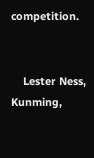competition.


    Lester Ness, Kunming,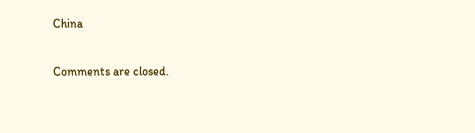China

Comments are closed.